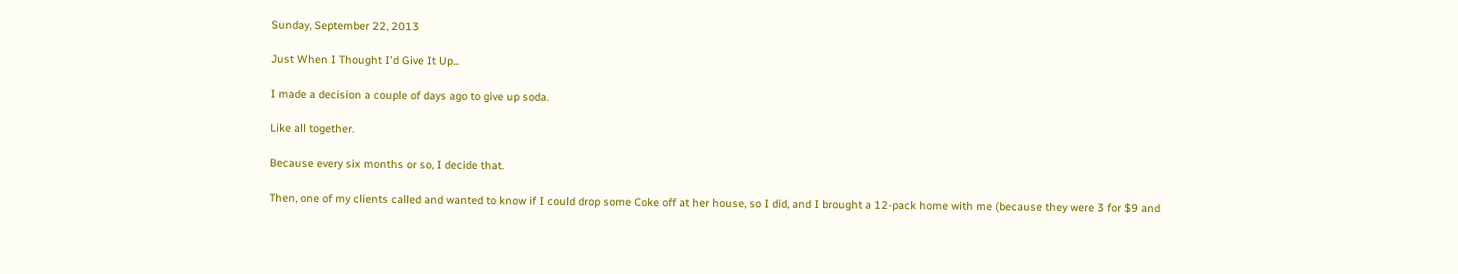Sunday, September 22, 2013

Just When I Thought I'd Give It Up...

I made a decision a couple of days ago to give up soda.

Like all together.

Because every six months or so, I decide that.

Then, one of my clients called and wanted to know if I could drop some Coke off at her house, so I did, and I brought a 12-pack home with me (because they were 3 for $9 and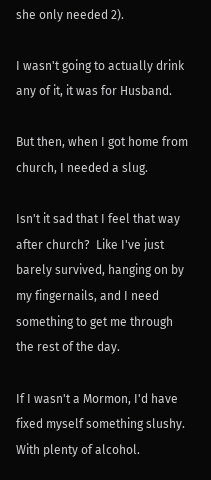she only needed 2).

I wasn't going to actually drink any of it, it was for Husband.

But then, when I got home from church, I needed a slug.

Isn't it sad that I feel that way after church?  Like I've just barely survived, hanging on by my fingernails, and I need something to get me through the rest of the day.

If I wasn't a Mormon, I'd have fixed myself something slushy.  With plenty of alcohol.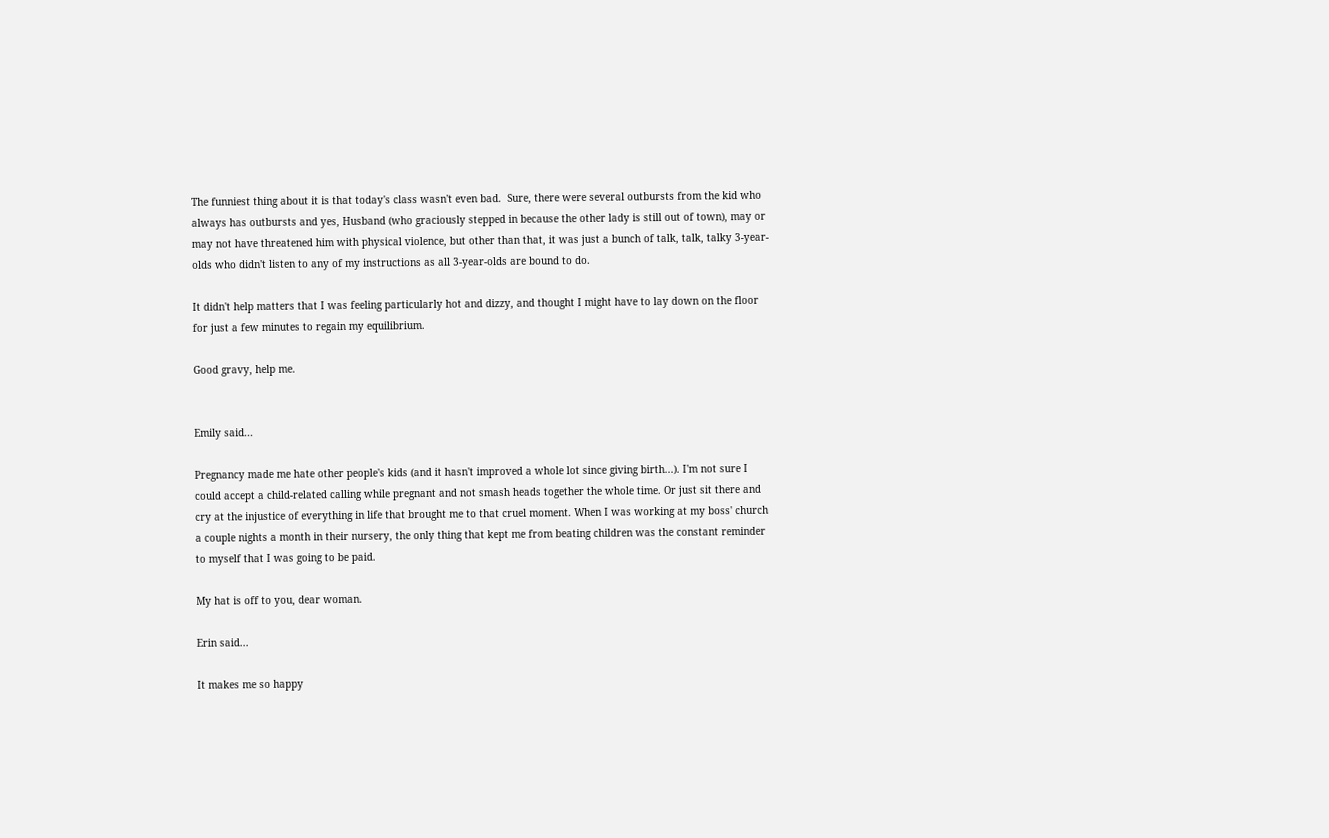The funniest thing about it is that today's class wasn't even bad.  Sure, there were several outbursts from the kid who always has outbursts and yes, Husband (who graciously stepped in because the other lady is still out of town), may or may not have threatened him with physical violence, but other than that, it was just a bunch of talk, talk, talky 3-year-olds who didn't listen to any of my instructions as all 3-year-olds are bound to do.

It didn't help matters that I was feeling particularly hot and dizzy, and thought I might have to lay down on the floor for just a few minutes to regain my equilibrium.

Good gravy, help me.


Emily said...

Pregnancy made me hate other people's kids (and it hasn't improved a whole lot since giving birth...). I'm not sure I could accept a child-related calling while pregnant and not smash heads together the whole time. Or just sit there and cry at the injustice of everything in life that brought me to that cruel moment. When I was working at my boss' church a couple nights a month in their nursery, the only thing that kept me from beating children was the constant reminder to myself that I was going to be paid.

My hat is off to you, dear woman.

Erin said...

It makes me so happy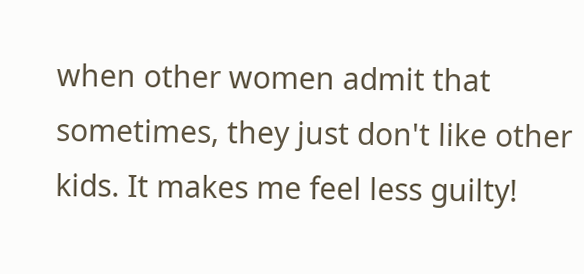when other women admit that sometimes, they just don't like other kids. It makes me feel less guilty!